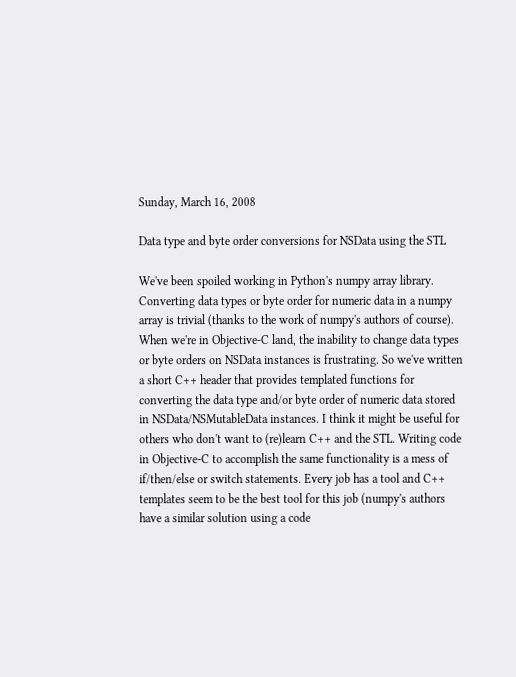Sunday, March 16, 2008

Data type and byte order conversions for NSData using the STL

We've been spoiled working in Python's numpy array library. Converting data types or byte order for numeric data in a numpy array is trivial (thanks to the work of numpy's authors of course). When we're in Objective-C land, the inability to change data types or byte orders on NSData instances is frustrating. So we've written a short C++ header that provides templated functions for converting the data type and/or byte order of numeric data stored in NSData/NSMutableData instances. I think it might be useful for others who don't want to (re)learn C++ and the STL. Writing code in Objective-C to accomplish the same functionality is a mess of if/then/else or switch statements. Every job has a tool and C++ templates seem to be the best tool for this job (numpy's authors have a similar solution using a code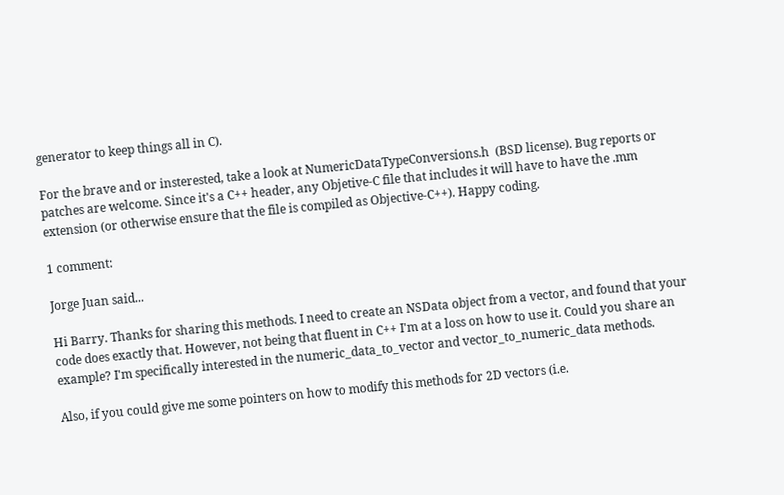generator to keep things all in C).

For the brave and or insterested, take a look at NumericDataTypeConversions.h  (BSD license). Bug reports or patches are welcome. Since it's a C++ header, any Objetive-C file that includes it will have to have the .mm extension (or otherwise ensure that the file is compiled as Objective-C++). Happy coding.

1 comment:

Jorge Juan said...

Hi Barry. Thanks for sharing this methods. I need to create an NSData object from a vector, and found that your code does exactly that. However, not being that fluent in C++ I'm at a loss on how to use it. Could you share an example? I'm specifically interested in the numeric_data_to_vector and vector_to_numeric_data methods.

Also, if you could give me some pointers on how to modify this methods for 2D vectors (i.e.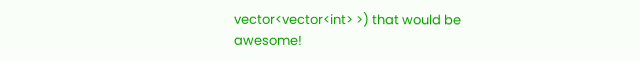vector<vector<int> >) that would be awesome!